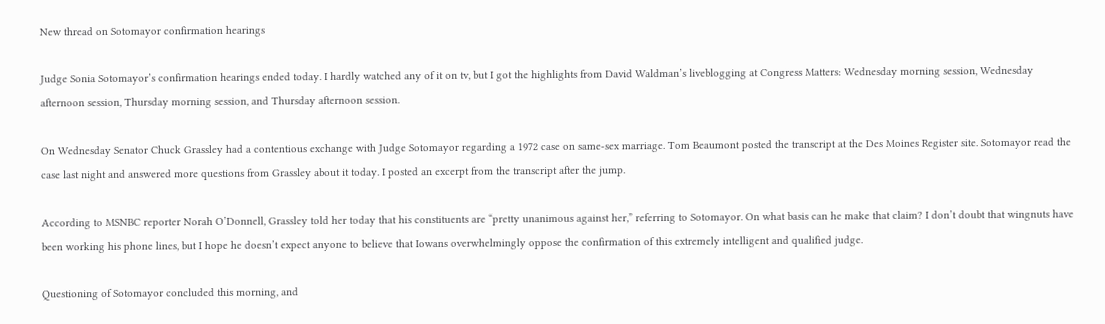New thread on Sotomayor confirmation hearings

Judge Sonia Sotomayor’s confirmation hearings ended today. I hardly watched any of it on tv, but I got the highlights from David Waldman’s liveblogging at Congress Matters: Wednesday morning session, Wednesday afternoon session, Thursday morning session, and Thursday afternoon session.

On Wednesday Senator Chuck Grassley had a contentious exchange with Judge Sotomayor regarding a 1972 case on same-sex marriage. Tom Beaumont posted the transcript at the Des Moines Register site. Sotomayor read the case last night and answered more questions from Grassley about it today. I posted an excerpt from the transcript after the jump.

According to MSNBC reporter Norah O’Donnell, Grassley told her today that his constituents are “pretty unanimous against her,” referring to Sotomayor. On what basis can he make that claim? I don’t doubt that wingnuts have been working his phone lines, but I hope he doesn’t expect anyone to believe that Iowans overwhelmingly oppose the confirmation of this extremely intelligent and qualified judge.

Questioning of Sotomayor concluded this morning, and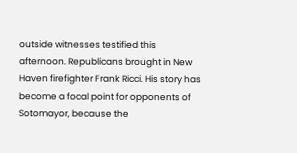outside witnesses testified this afternoon. Republicans brought in New Haven firefighter Frank Ricci. His story has become a focal point for opponents of Sotomayor, because the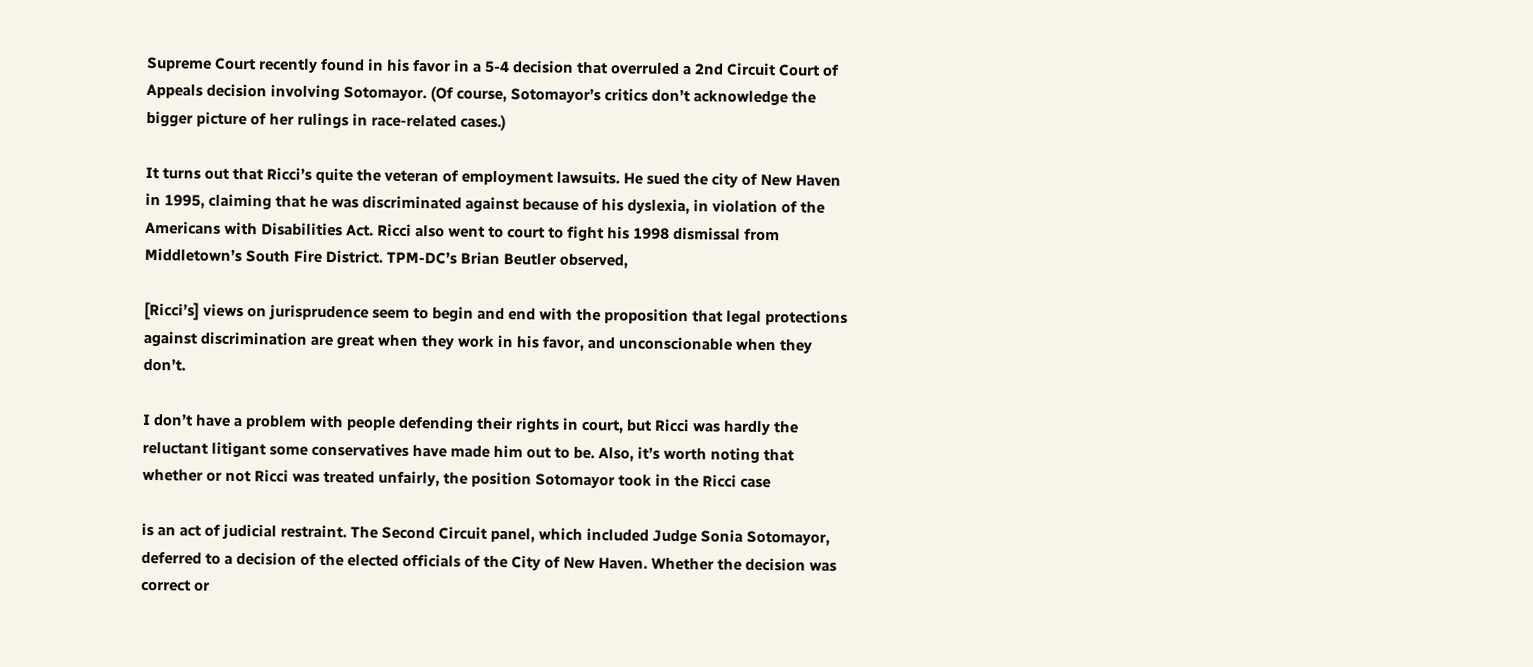Supreme Court recently found in his favor in a 5-4 decision that overruled a 2nd Circuit Court of Appeals decision involving Sotomayor. (Of course, Sotomayor’s critics don’t acknowledge the bigger picture of her rulings in race-related cases.)

It turns out that Ricci’s quite the veteran of employment lawsuits. He sued the city of New Haven in 1995, claiming that he was discriminated against because of his dyslexia, in violation of the Americans with Disabilities Act. Ricci also went to court to fight his 1998 dismissal from Middletown’s South Fire District. TPM-DC’s Brian Beutler observed,

[Ricci’s] views on jurisprudence seem to begin and end with the proposition that legal protections against discrimination are great when they work in his favor, and unconscionable when they don’t.

I don’t have a problem with people defending their rights in court, but Ricci was hardly the reluctant litigant some conservatives have made him out to be. Also, it’s worth noting that whether or not Ricci was treated unfairly, the position Sotomayor took in the Ricci case

is an act of judicial restraint. The Second Circuit panel, which included Judge Sonia Sotomayor, deferred to a decision of the elected officials of the City of New Haven. Whether the decision was correct or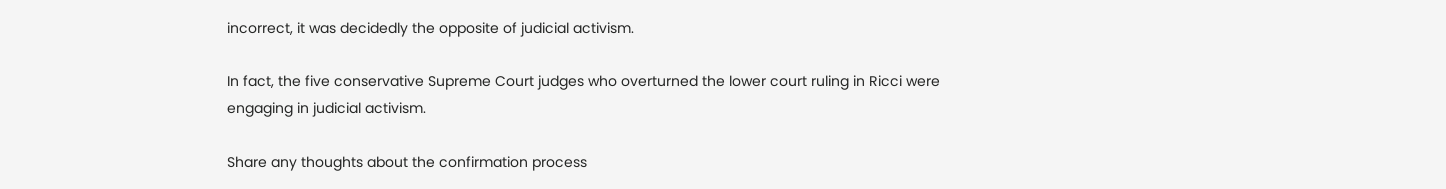incorrect, it was decidedly the opposite of judicial activism.

In fact, the five conservative Supreme Court judges who overturned the lower court ruling in Ricci were engaging in judicial activism.

Share any thoughts about the confirmation process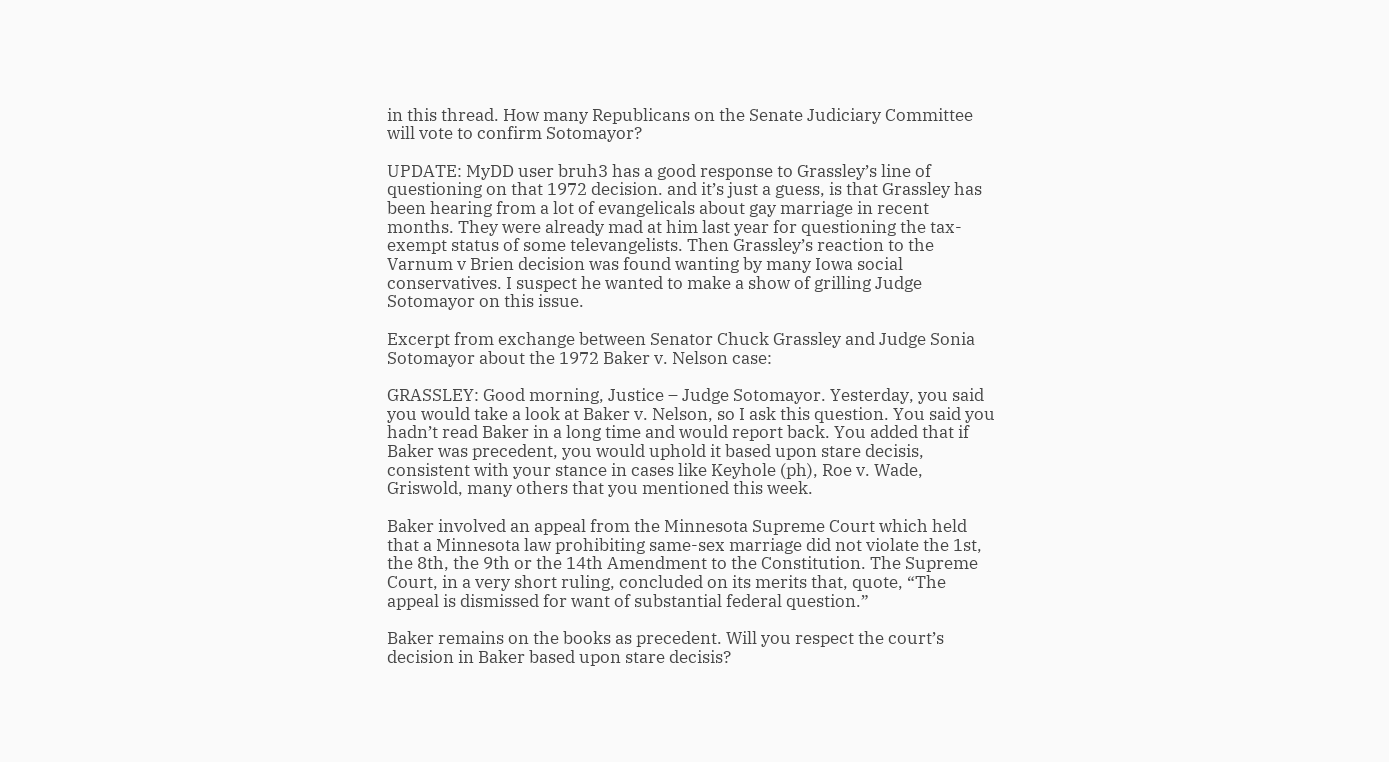in this thread. How many Republicans on the Senate Judiciary Committee will vote to confirm Sotomayor?

UPDATE: MyDD user bruh3 has a good response to Grassley’s line of questioning on that 1972 decision. and it’s just a guess, is that Grassley has been hearing from a lot of evangelicals about gay marriage in recent months. They were already mad at him last year for questioning the tax-exempt status of some televangelists. Then Grassley’s reaction to the Varnum v Brien decision was found wanting by many Iowa social conservatives. I suspect he wanted to make a show of grilling Judge Sotomayor on this issue.

Excerpt from exchange between Senator Chuck Grassley and Judge Sonia Sotomayor about the 1972 Baker v. Nelson case:

GRASSLEY: Good morning, Justice – Judge Sotomayor. Yesterday, you said you would take a look at Baker v. Nelson, so I ask this question. You said you hadn’t read Baker in a long time and would report back. You added that if Baker was precedent, you would uphold it based upon stare decisis, consistent with your stance in cases like Keyhole (ph), Roe v. Wade, Griswold, many others that you mentioned this week.

Baker involved an appeal from the Minnesota Supreme Court which held that a Minnesota law prohibiting same-sex marriage did not violate the 1st, the 8th, the 9th or the 14th Amendment to the Constitution. The Supreme Court, in a very short ruling, concluded on its merits that, quote, “The appeal is dismissed for want of substantial federal question.”

Baker remains on the books as precedent. Will you respect the court’s decision in Baker based upon stare decisis?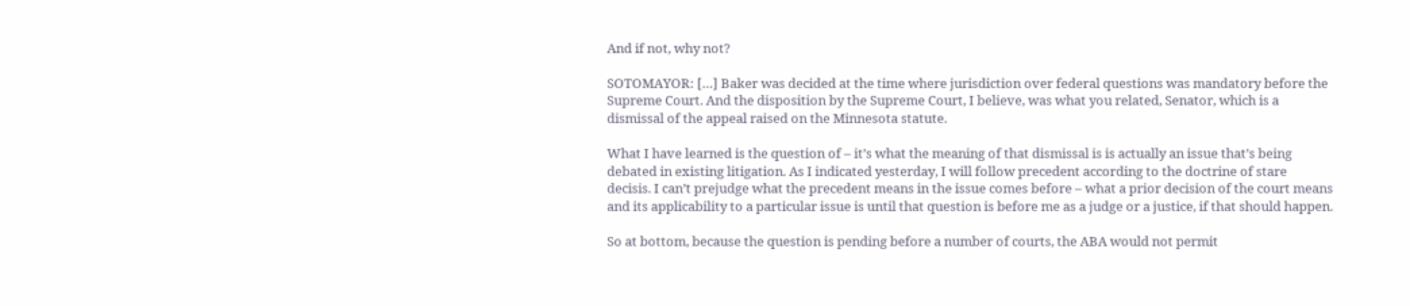And if not, why not?

SOTOMAYOR: […] Baker was decided at the time where jurisdiction over federal questions was mandatory before the Supreme Court. And the disposition by the Supreme Court, I believe, was what you related, Senator, which is a dismissal of the appeal raised on the Minnesota statute.

What I have learned is the question of – it’s what the meaning of that dismissal is is actually an issue that’s being debated in existing litigation. As I indicated yesterday, I will follow precedent according to the doctrine of stare decisis. I can’t prejudge what the precedent means in the issue comes before – what a prior decision of the court means and its applicability to a particular issue is until that question is before me as a judge or a justice, if that should happen.

So at bottom, because the question is pending before a number of courts, the ABA would not permit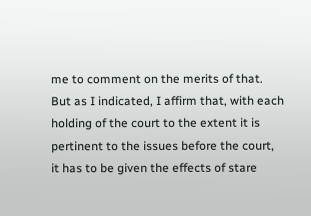me to comment on the merits of that. But as I indicated, I affirm that, with each holding of the court to the extent it is pertinent to the issues before the court, it has to be given the effects of stare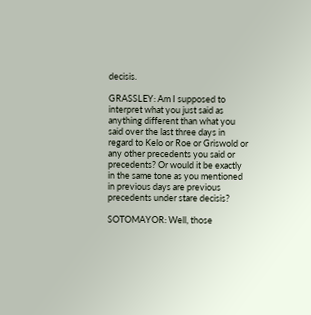decisis.

GRASSLEY: Am I supposed to interpret what you just said as anything different than what you said over the last three days in regard to Kelo or Roe or Griswold or any other precedents you said or precedents? Or would it be exactly in the same tone as you mentioned in previous days are previous precedents under stare decisis?

SOTOMAYOR: Well, those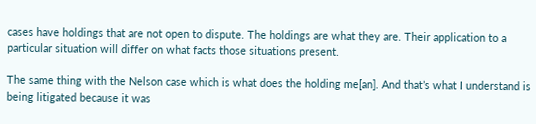cases have holdings that are not open to dispute. The holdings are what they are. Their application to a particular situation will differ on what facts those situations present.

The same thing with the Nelson case which is what does the holding me[an]. And that’s what I understand is being litigated because it was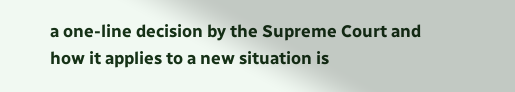a one-line decision by the Supreme Court and how it applies to a new situation is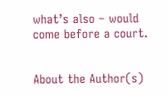what’s also – would come before a court.


About the Author(s)